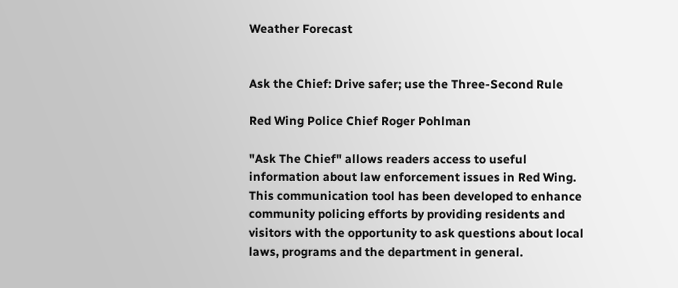Weather Forecast


Ask the Chief: Drive safer; use the Three-Second Rule

Red Wing Police Chief Roger Pohlman

"Ask The Chief" allows readers access to useful information about law enforcement issues in Red Wing. This communication tool has been developed to enhance community policing efforts by providing residents and visitors with the opportunity to ask questions about local laws, programs and the department in general.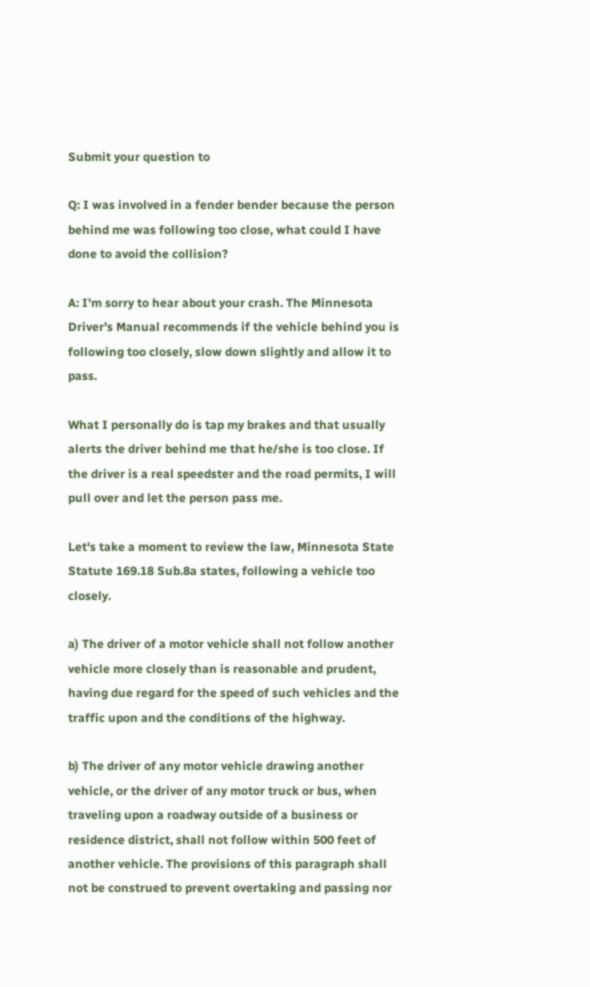Submit your question to

Q: I was involved in a fender bender because the person behind me was following too close, what could I have done to avoid the collision?

A: I'm sorry to hear about your crash. The Minnesota Driver's Manual recommends if the vehicle behind you is following too closely, slow down slightly and allow it to pass.

What I personally do is tap my brakes and that usually alerts the driver behind me that he/she is too close. If the driver is a real speedster and the road permits, I will pull over and let the person pass me.

Let's take a moment to review the law, Minnesota State Statute 169.18 Sub.8a states, following a vehicle too closely.

a) The driver of a motor vehicle shall not follow another vehicle more closely than is reasonable and prudent, having due regard for the speed of such vehicles and the traffic upon and the conditions of the highway.

b) The driver of any motor vehicle drawing another vehicle, or the driver of any motor truck or bus, when traveling upon a roadway outside of a business or residence district, shall not follow within 500 feet of another vehicle. The provisions of this paragraph shall not be construed to prevent overtaking and passing nor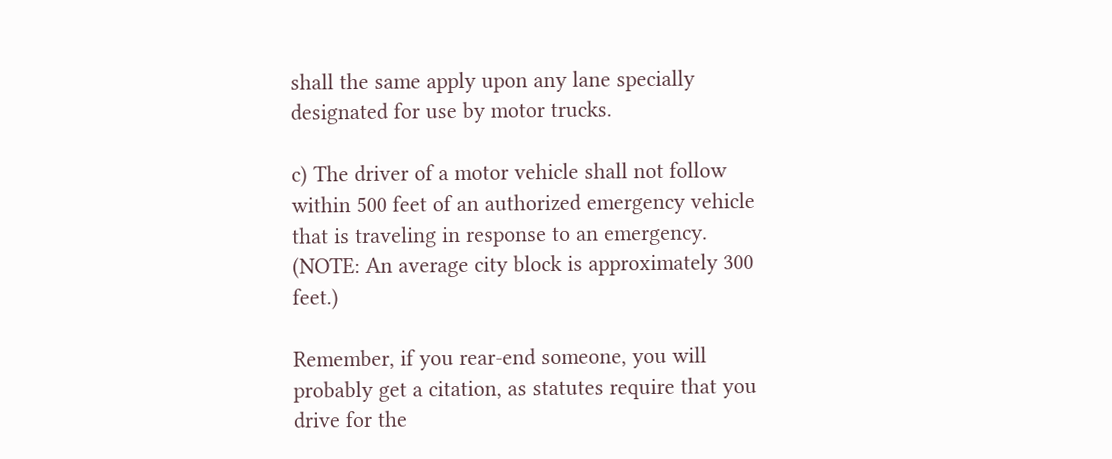shall the same apply upon any lane specially designated for use by motor trucks.

c) The driver of a motor vehicle shall not follow within 500 feet of an authorized emergency vehicle that is traveling in response to an emergency. (NOTE: An average city block is approximately 300 feet.)

Remember, if you rear-end someone, you will probably get a citation, as statutes require that you drive for the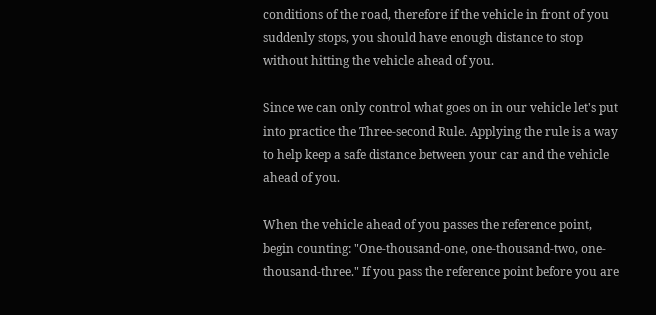conditions of the road, therefore if the vehicle in front of you suddenly stops, you should have enough distance to stop without hitting the vehicle ahead of you.

Since we can only control what goes on in our vehicle let's put into practice the Three-second Rule. Applying the rule is a way to help keep a safe distance between your car and the vehicle ahead of you.

When the vehicle ahead of you passes the reference point, begin counting: "One-thousand-one, one-thousand-two, one-thousand-three." If you pass the reference point before you are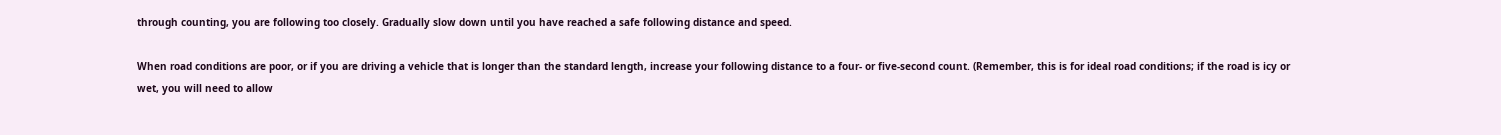through counting, you are following too closely. Gradually slow down until you have reached a safe following distance and speed.

When road conditions are poor, or if you are driving a vehicle that is longer than the standard length, increase your following distance to a four- or five-second count. (Remember, this is for ideal road conditions; if the road is icy or wet, you will need to allow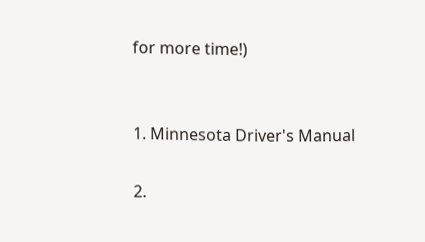for more time!)


1. Minnesota Driver's Manual

2.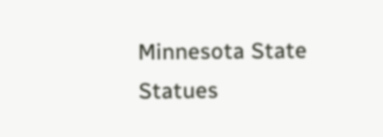Minnesota State Statues